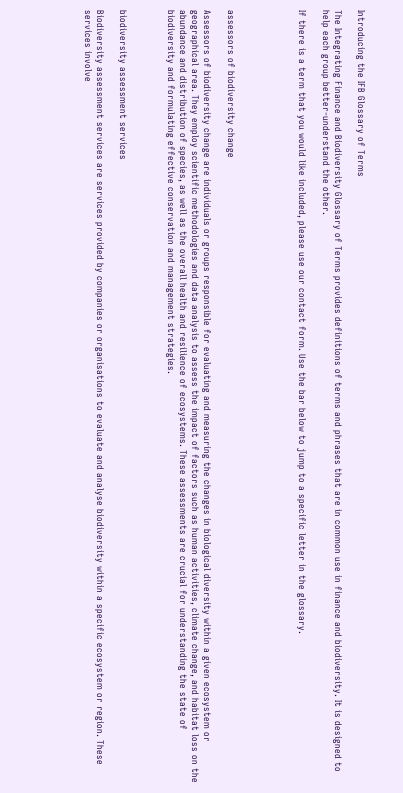Introducing the IFB Glossary of Terms

The Integrating Finance and Biodiversity Glossary of Terms provides definitions of terms and phrases that are in common use in finance and biodiversity. It is designed to help each group better-understand the other.

If there is a term that you would like included, please use our contact form. Use the bar below to jump to a specific letter in the glossary.





assessors of biodiversity change

Assessors of biodiversity change are individuals or groups responsible for evaluating and measuring the changes in biological diversity within a given ecosystem or geographical area. They employ scientific methodologies and data analysis to assess the impact of factors such as human activities, climate change, and habitat loss on the abundance and distribution of species, as well as the overall health and resilience of ecosystems. These assessments are crucial for understanding the state of biodiversity and formulating effective conservation and management strategies.



biodiversity assessment services

Biodiversity assessment services are services provided by companies or organisations to evaluate and analyse biodiversity within a specific ecosystem or region. These services involve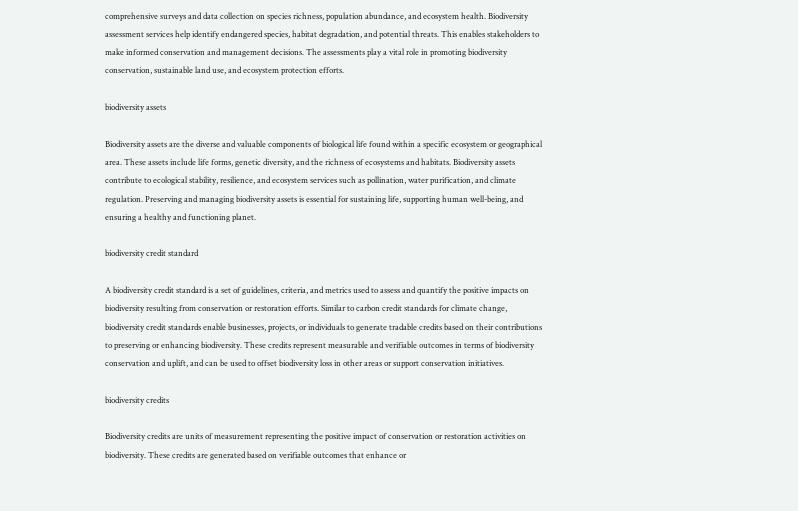comprehensive surveys and data collection on species richness, population abundance, and ecosystem health. Biodiversity assessment services help identify endangered species, habitat degradation, and potential threats. This enables stakeholders to make informed conservation and management decisions. The assessments play a vital role in promoting biodiversity conservation, sustainable land use, and ecosystem protection efforts.

biodiversity assets

Biodiversity assets are the diverse and valuable components of biological life found within a specific ecosystem or geographical area. These assets include life forms, genetic diversity, and the richness of ecosystems and habitats. Biodiversity assets contribute to ecological stability, resilience, and ecosystem services such as pollination, water purification, and climate regulation. Preserving and managing biodiversity assets is essential for sustaining life, supporting human well-being, and ensuring a healthy and functioning planet.

biodiversity credit standard

A biodiversity credit standard is a set of guidelines, criteria, and metrics used to assess and quantify the positive impacts on biodiversity resulting from conservation or restoration efforts. Similar to carbon credit standards for climate change, biodiversity credit standards enable businesses, projects, or individuals to generate tradable credits based on their contributions to preserving or enhancing biodiversity. These credits represent measurable and verifiable outcomes in terms of biodiversity conservation and uplift, and can be used to offset biodiversity loss in other areas or support conservation initiatives.

biodiversity credits

Biodiversity credits are units of measurement representing the positive impact of conservation or restoration activities on biodiversity. These credits are generated based on verifiable outcomes that enhance or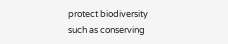protect biodiversity such as conserving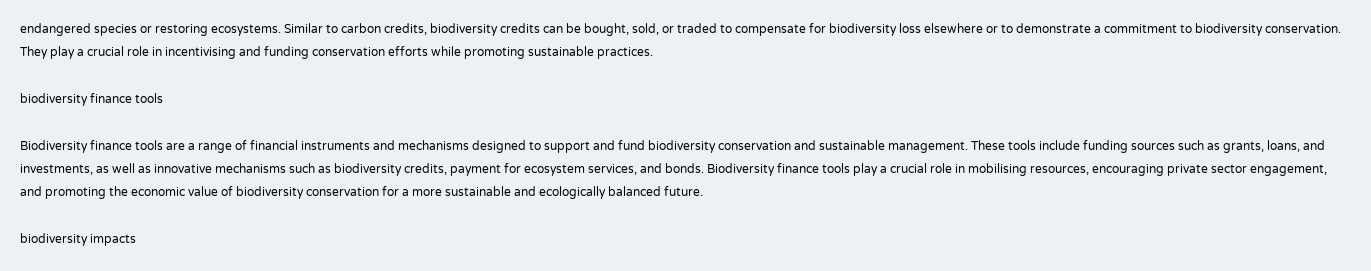endangered species or restoring ecosystems. Similar to carbon credits, biodiversity credits can be bought, sold, or traded to compensate for biodiversity loss elsewhere or to demonstrate a commitment to biodiversity conservation. They play a crucial role in incentivising and funding conservation efforts while promoting sustainable practices.

biodiversity finance tools

Biodiversity finance tools are a range of financial instruments and mechanisms designed to support and fund biodiversity conservation and sustainable management. These tools include funding sources such as grants, loans, and investments, as well as innovative mechanisms such as biodiversity credits, payment for ecosystem services, and bonds. Biodiversity finance tools play a crucial role in mobilising resources, encouraging private sector engagement, and promoting the economic value of biodiversity conservation for a more sustainable and ecologically balanced future.

biodiversity impacts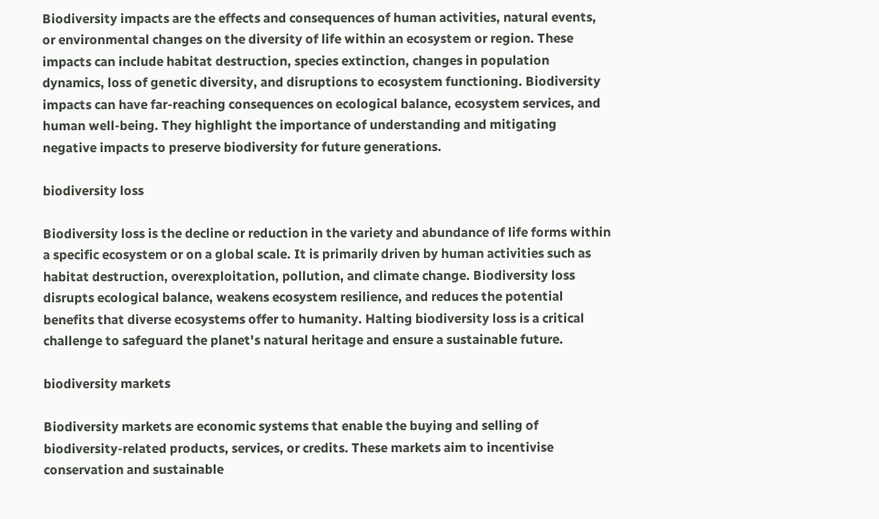Biodiversity impacts are the effects and consequences of human activities, natural events, or environmental changes on the diversity of life within an ecosystem or region. These impacts can include habitat destruction, species extinction, changes in population dynamics, loss of genetic diversity, and disruptions to ecosystem functioning. Biodiversity impacts can have far-reaching consequences on ecological balance, ecosystem services, and human well-being. They highlight the importance of understanding and mitigating negative impacts to preserve biodiversity for future generations.

biodiversity loss

Biodiversity loss is the decline or reduction in the variety and abundance of life forms within a specific ecosystem or on a global scale. It is primarily driven by human activities such as habitat destruction, overexploitation, pollution, and climate change. Biodiversity loss disrupts ecological balance, weakens ecosystem resilience, and reduces the potential benefits that diverse ecosystems offer to humanity. Halting biodiversity loss is a critical challenge to safeguard the planet's natural heritage and ensure a sustainable future.

biodiversity markets

Biodiversity markets are economic systems that enable the buying and selling of biodiversity-related products, services, or credits. These markets aim to incentivise conservation and sustainable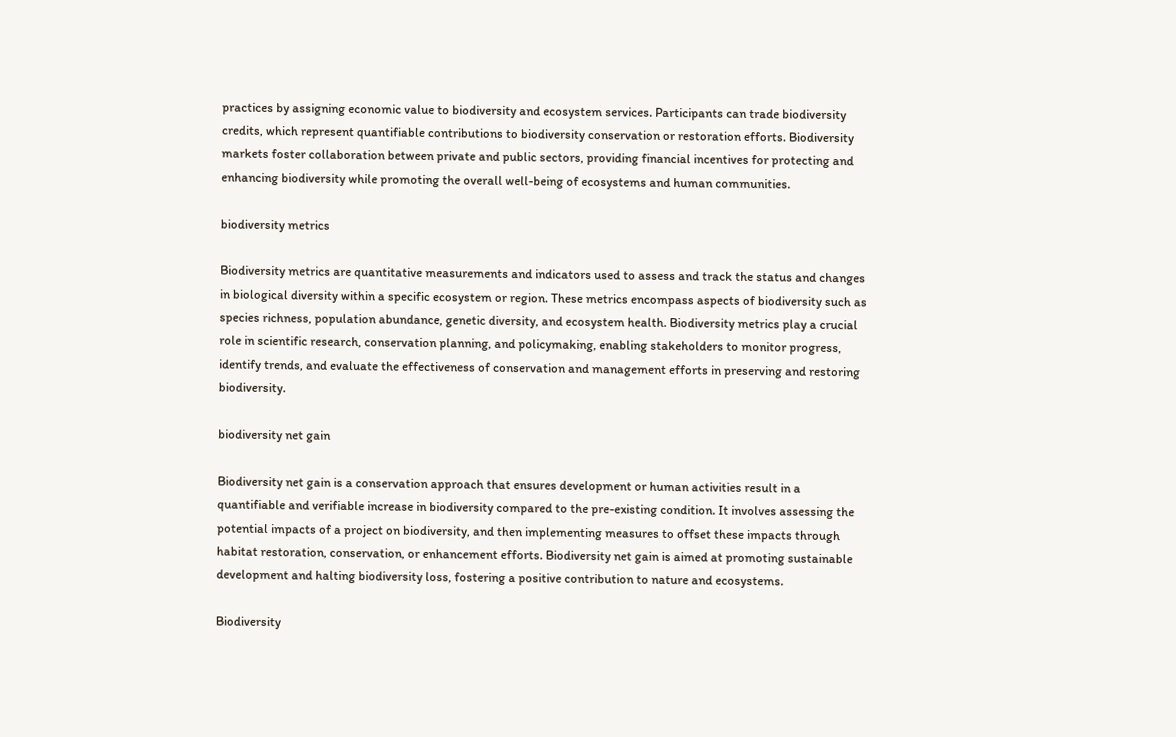practices by assigning economic value to biodiversity and ecosystem services. Participants can trade biodiversity credits, which represent quantifiable contributions to biodiversity conservation or restoration efforts. Biodiversity markets foster collaboration between private and public sectors, providing financial incentives for protecting and enhancing biodiversity while promoting the overall well-being of ecosystems and human communities.

biodiversity metrics

Biodiversity metrics are quantitative measurements and indicators used to assess and track the status and changes in biological diversity within a specific ecosystem or region. These metrics encompass aspects of biodiversity such as species richness, population abundance, genetic diversity, and ecosystem health. Biodiversity metrics play a crucial role in scientific research, conservation planning, and policymaking, enabling stakeholders to monitor progress, identify trends, and evaluate the effectiveness of conservation and management efforts in preserving and restoring biodiversity.

biodiversity net gain

Biodiversity net gain is a conservation approach that ensures development or human activities result in a quantifiable and verifiable increase in biodiversity compared to the pre-existing condition. It involves assessing the potential impacts of a project on biodiversity, and then implementing measures to offset these impacts through habitat restoration, conservation, or enhancement efforts. Biodiversity net gain is aimed at promoting sustainable development and halting biodiversity loss, fostering a positive contribution to nature and ecosystems.

Biodiversity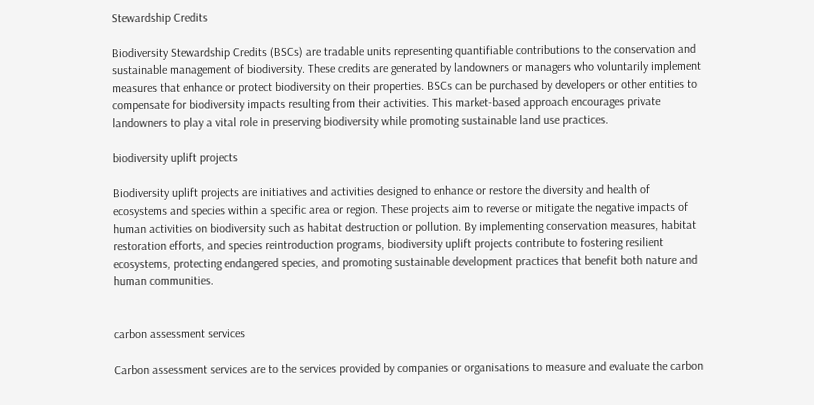Stewardship Credits

Biodiversity Stewardship Credits (BSCs) are tradable units representing quantifiable contributions to the conservation and sustainable management of biodiversity. These credits are generated by landowners or managers who voluntarily implement measures that enhance or protect biodiversity on their properties. BSCs can be purchased by developers or other entities to compensate for biodiversity impacts resulting from their activities. This market-based approach encourages private landowners to play a vital role in preserving biodiversity while promoting sustainable land use practices.

biodiversity uplift projects

Biodiversity uplift projects are initiatives and activities designed to enhance or restore the diversity and health of ecosystems and species within a specific area or region. These projects aim to reverse or mitigate the negative impacts of human activities on biodiversity such as habitat destruction or pollution. By implementing conservation measures, habitat restoration efforts, and species reintroduction programs, biodiversity uplift projects contribute to fostering resilient ecosystems, protecting endangered species, and promoting sustainable development practices that benefit both nature and human communities.


carbon assessment services

Carbon assessment services are to the services provided by companies or organisations to measure and evaluate the carbon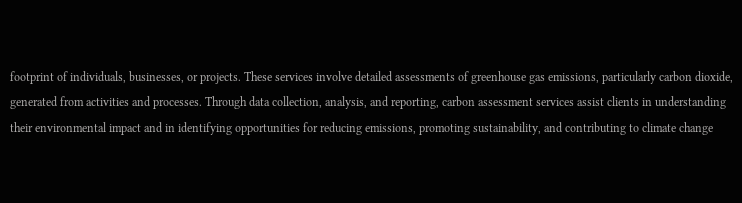footprint of individuals, businesses, or projects. These services involve detailed assessments of greenhouse gas emissions, particularly carbon dioxide, generated from activities and processes. Through data collection, analysis, and reporting, carbon assessment services assist clients in understanding their environmental impact and in identifying opportunities for reducing emissions, promoting sustainability, and contributing to climate change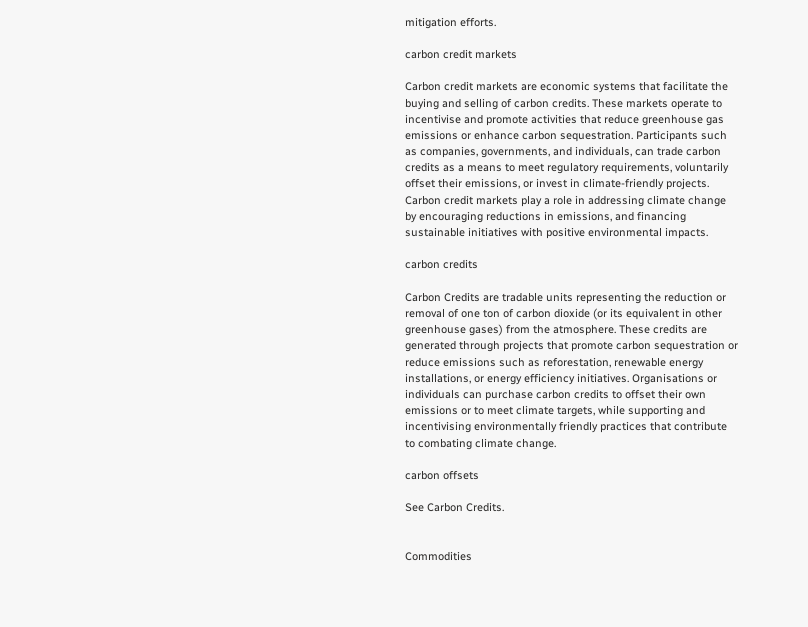mitigation efforts.

carbon credit markets

Carbon credit markets are economic systems that facilitate the buying and selling of carbon credits. These markets operate to incentivise and promote activities that reduce greenhouse gas emissions or enhance carbon sequestration. Participants such as companies, governments, and individuals, can trade carbon credits as a means to meet regulatory requirements, voluntarily offset their emissions, or invest in climate-friendly projects. Carbon credit markets play a role in addressing climate change by encouraging reductions in emissions, and financing sustainable initiatives with positive environmental impacts.

carbon credits

Carbon Credits are tradable units representing the reduction or removal of one ton of carbon dioxide (or its equivalent in other greenhouse gases) from the atmosphere. These credits are generated through projects that promote carbon sequestration or reduce emissions such as reforestation, renewable energy installations, or energy efficiency initiatives. Organisations or individuals can purchase carbon credits to offset their own emissions or to meet climate targets, while supporting and incentivising environmentally friendly practices that contribute to combating climate change.

carbon offsets

See Carbon Credits.


Commodities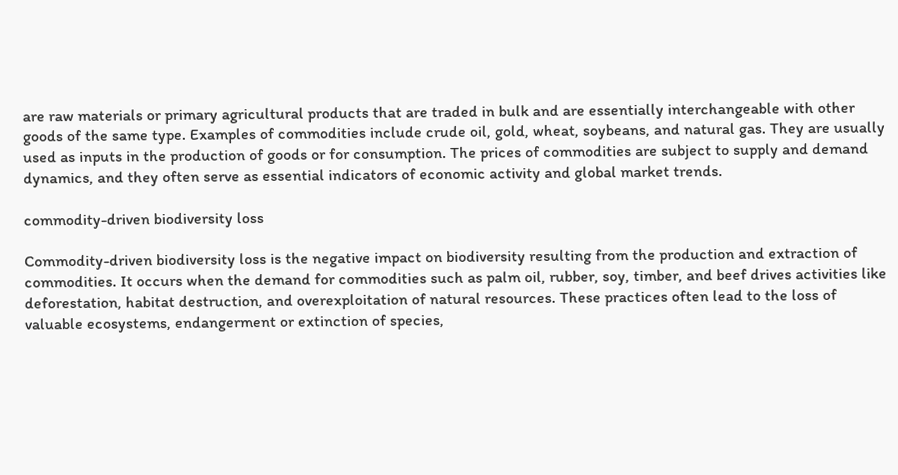are raw materials or primary agricultural products that are traded in bulk and are essentially interchangeable with other goods of the same type. Examples of commodities include crude oil, gold, wheat, soybeans, and natural gas. They are usually used as inputs in the production of goods or for consumption. The prices of commodities are subject to supply and demand dynamics, and they often serve as essential indicators of economic activity and global market trends.

commodity-driven biodiversity loss

Commodity-driven biodiversity loss is the negative impact on biodiversity resulting from the production and extraction of commodities. It occurs when the demand for commodities such as palm oil, rubber, soy, timber, and beef drives activities like deforestation, habitat destruction, and overexploitation of natural resources. These practices often lead to the loss of valuable ecosystems, endangerment or extinction of species,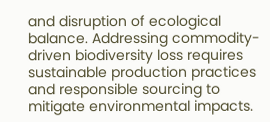and disruption of ecological balance. Addressing commodity-driven biodiversity loss requires sustainable production practices and responsible sourcing to mitigate environmental impacts.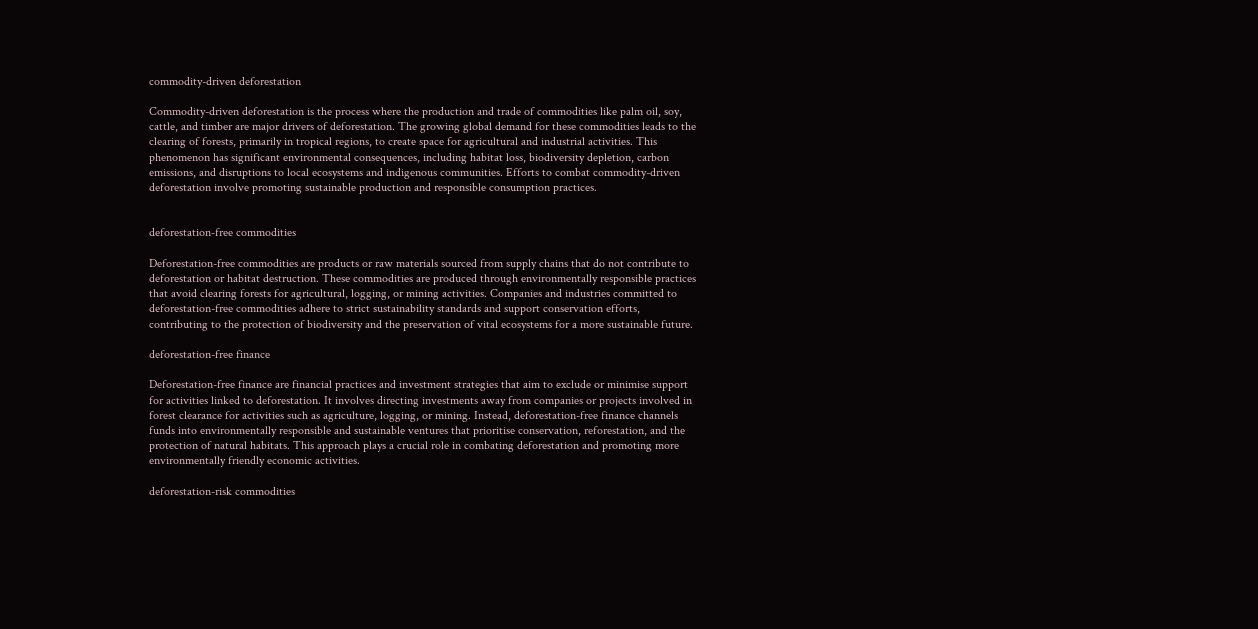commodity-driven deforestation

Commodity-driven deforestation is the process where the production and trade of commodities like palm oil, soy, cattle, and timber are major drivers of deforestation. The growing global demand for these commodities leads to the clearing of forests, primarily in tropical regions, to create space for agricultural and industrial activities. This phenomenon has significant environmental consequences, including habitat loss, biodiversity depletion, carbon emissions, and disruptions to local ecosystems and indigenous communities. Efforts to combat commodity-driven deforestation involve promoting sustainable production and responsible consumption practices.


deforestation-free commodities

Deforestation-free commodities are products or raw materials sourced from supply chains that do not contribute to deforestation or habitat destruction. These commodities are produced through environmentally responsible practices that avoid clearing forests for agricultural, logging, or mining activities. Companies and industries committed to deforestation-free commodities adhere to strict sustainability standards and support conservation efforts, contributing to the protection of biodiversity and the preservation of vital ecosystems for a more sustainable future.

deforestation-free finance

Deforestation-free finance are financial practices and investment strategies that aim to exclude or minimise support for activities linked to deforestation. It involves directing investments away from companies or projects involved in forest clearance for activities such as agriculture, logging, or mining. Instead, deforestation-free finance channels funds into environmentally responsible and sustainable ventures that prioritise conservation, reforestation, and the protection of natural habitats. This approach plays a crucial role in combating deforestation and promoting more environmentally friendly economic activities.

deforestation-risk commodities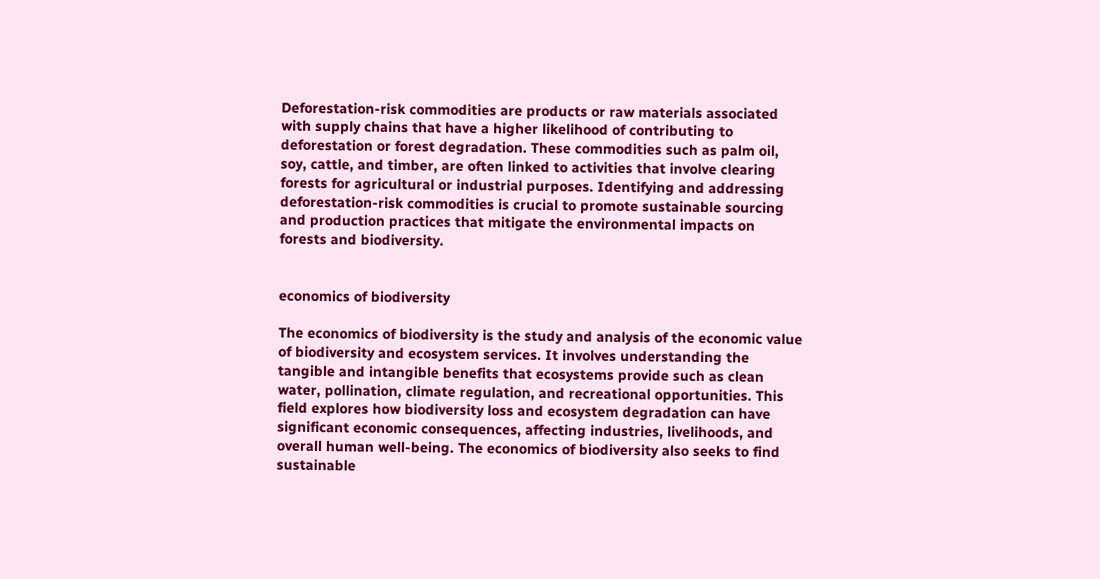Deforestation-risk commodities are products or raw materials associated with supply chains that have a higher likelihood of contributing to deforestation or forest degradation. These commodities such as palm oil, soy, cattle, and timber, are often linked to activities that involve clearing forests for agricultural or industrial purposes. Identifying and addressing deforestation-risk commodities is crucial to promote sustainable sourcing and production practices that mitigate the environmental impacts on forests and biodiversity.


economics of biodiversity

The economics of biodiversity is the study and analysis of the economic value of biodiversity and ecosystem services. It involves understanding the tangible and intangible benefits that ecosystems provide such as clean water, pollination, climate regulation, and recreational opportunities. This field explores how biodiversity loss and ecosystem degradation can have significant economic consequences, affecting industries, livelihoods, and overall human well-being. The economics of biodiversity also seeks to find sustainable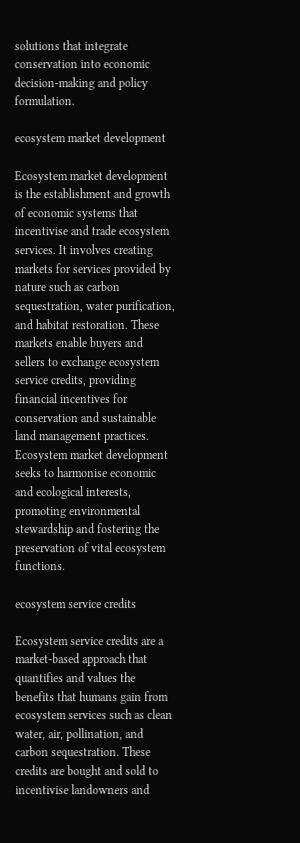solutions that integrate conservation into economic decision-making and policy formulation.

ecosystem market development

Ecosystem market development is the establishment and growth of economic systems that incentivise and trade ecosystem services. It involves creating markets for services provided by nature such as carbon sequestration, water purification, and habitat restoration. These markets enable buyers and sellers to exchange ecosystem service credits, providing financial incentives for conservation and sustainable land management practices. Ecosystem market development seeks to harmonise economic and ecological interests, promoting environmental stewardship and fostering the preservation of vital ecosystem functions.

ecosystem service credits

Ecosystem service credits are a market-based approach that quantifies and values the benefits that humans gain from ecosystem services such as clean water, air, pollination, and carbon sequestration. These credits are bought and sold to incentivise landowners and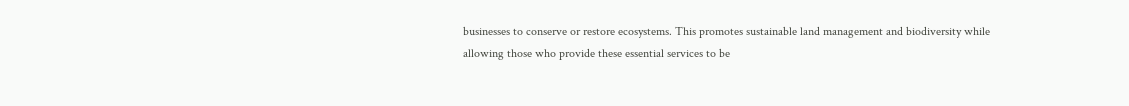businesses to conserve or restore ecosystems. This promotes sustainable land management and biodiversity while allowing those who provide these essential services to be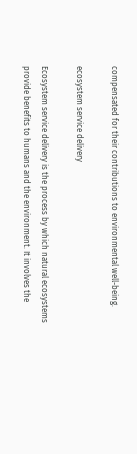compensated for their contributions to environmental well-being.

ecosystem service delivery

Ecosystem service delivery is the process by which natural ecosystems provide benefits to humans and the environment. It involves the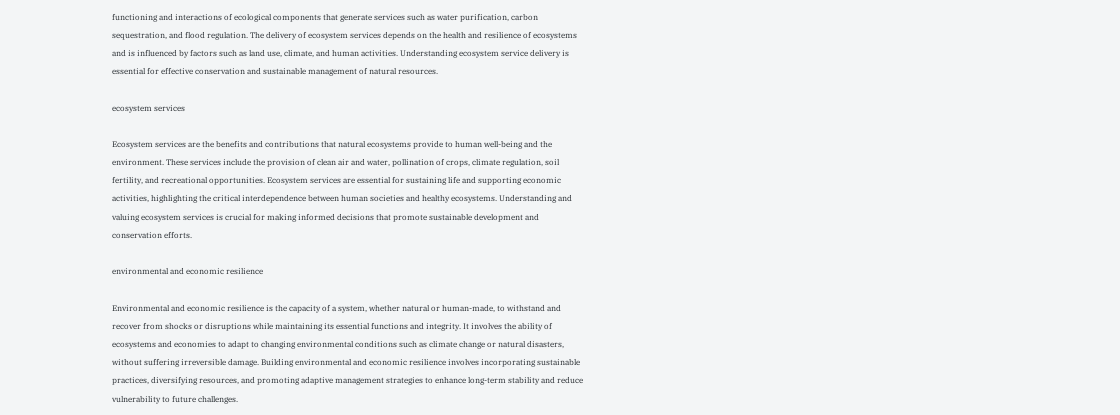functioning and interactions of ecological components that generate services such as water purification, carbon sequestration, and flood regulation. The delivery of ecosystem services depends on the health and resilience of ecosystems and is influenced by factors such as land use, climate, and human activities. Understanding ecosystem service delivery is essential for effective conservation and sustainable management of natural resources.

ecosystem services

Ecosystem services are the benefits and contributions that natural ecosystems provide to human well-being and the environment. These services include the provision of clean air and water, pollination of crops, climate regulation, soil fertility, and recreational opportunities. Ecosystem services are essential for sustaining life and supporting economic activities, highlighting the critical interdependence between human societies and healthy ecosystems. Understanding and valuing ecosystem services is crucial for making informed decisions that promote sustainable development and conservation efforts.

environmental and economic resilience

Environmental and economic resilience is the capacity of a system, whether natural or human-made, to withstand and recover from shocks or disruptions while maintaining its essential functions and integrity. It involves the ability of ecosystems and economies to adapt to changing environmental conditions such as climate change or natural disasters, without suffering irreversible damage. Building environmental and economic resilience involves incorporating sustainable practices, diversifying resources, and promoting adaptive management strategies to enhance long-term stability and reduce vulnerability to future challenges.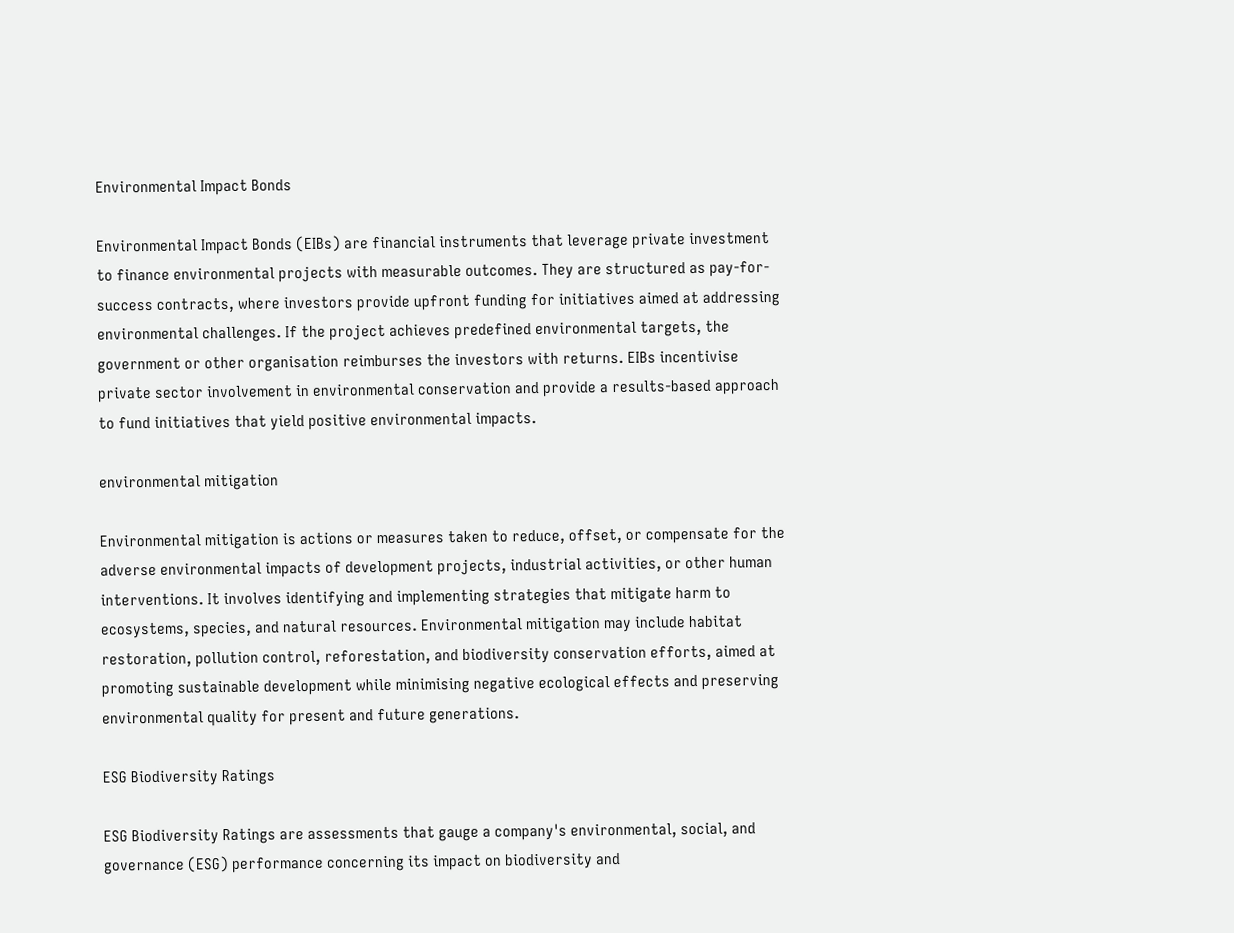Environmental Impact Bonds

Environmental Impact Bonds (EIBs) are financial instruments that leverage private investment to finance environmental projects with measurable outcomes. They are structured as pay-for-success contracts, where investors provide upfront funding for initiatives aimed at addressing environmental challenges. If the project achieves predefined environmental targets, the government or other organisation reimburses the investors with returns. EIBs incentivise private sector involvement in environmental conservation and provide a results-based approach to fund initiatives that yield positive environmental impacts.

environmental mitigation

Environmental mitigation is actions or measures taken to reduce, offset, or compensate for the adverse environmental impacts of development projects, industrial activities, or other human interventions. It involves identifying and implementing strategies that mitigate harm to ecosystems, species, and natural resources. Environmental mitigation may include habitat restoration, pollution control, reforestation, and biodiversity conservation efforts, aimed at promoting sustainable development while minimising negative ecological effects and preserving environmental quality for present and future generations.

ESG Biodiversity Ratings

ESG Biodiversity Ratings are assessments that gauge a company's environmental, social, and governance (ESG) performance concerning its impact on biodiversity and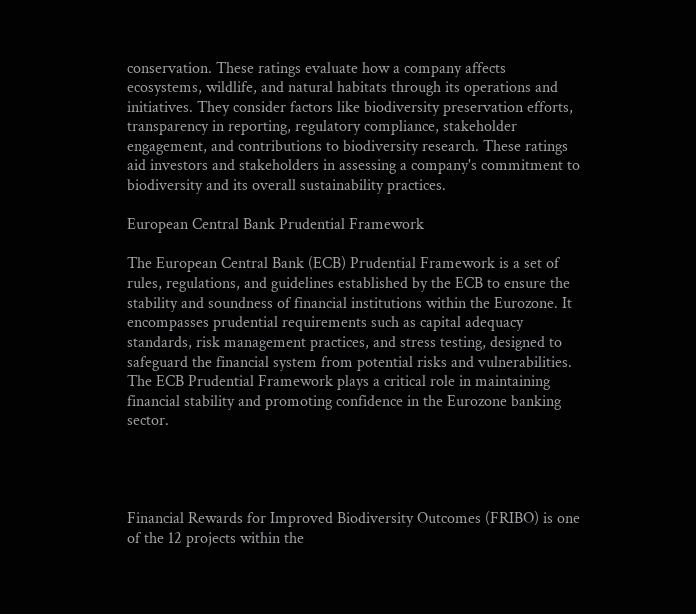conservation. These ratings evaluate how a company affects ecosystems, wildlife, and natural habitats through its operations and initiatives. They consider factors like biodiversity preservation efforts, transparency in reporting, regulatory compliance, stakeholder engagement, and contributions to biodiversity research. These ratings aid investors and stakeholders in assessing a company's commitment to biodiversity and its overall sustainability practices.

European Central Bank Prudential Framework

The European Central Bank (ECB) Prudential Framework is a set of rules, regulations, and guidelines established by the ECB to ensure the stability and soundness of financial institutions within the Eurozone. It encompasses prudential requirements such as capital adequacy standards, risk management practices, and stress testing, designed to safeguard the financial system from potential risks and vulnerabilities. The ECB Prudential Framework plays a critical role in maintaining financial stability and promoting confidence in the Eurozone banking sector.




Financial Rewards for Improved Biodiversity Outcomes (FRIBO) is one of the 12 projects within the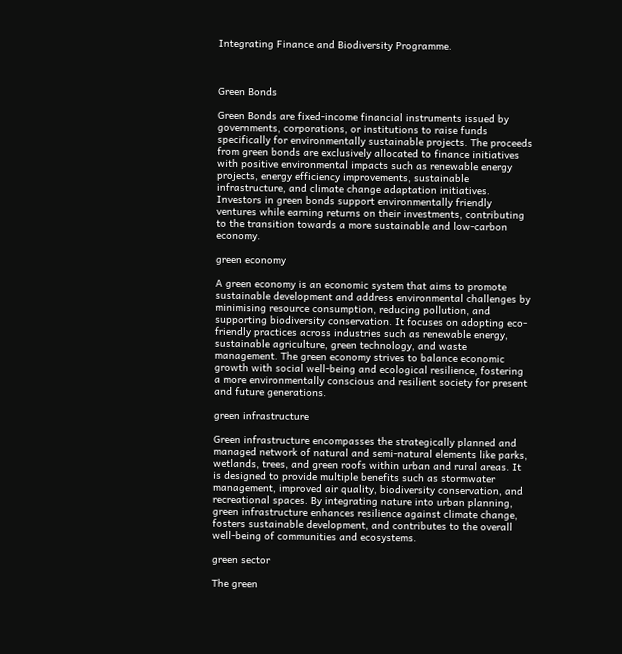Integrating Finance and Biodiversity Programme.



Green Bonds

Green Bonds are fixed-income financial instruments issued by governments, corporations, or institutions to raise funds specifically for environmentally sustainable projects. The proceeds from green bonds are exclusively allocated to finance initiatives with positive environmental impacts such as renewable energy projects, energy efficiency improvements, sustainable infrastructure, and climate change adaptation initiatives. Investors in green bonds support environmentally friendly ventures while earning returns on their investments, contributing to the transition towards a more sustainable and low-carbon economy.

green economy

A green economy is an economic system that aims to promote sustainable development and address environmental challenges by minimising resource consumption, reducing pollution, and supporting biodiversity conservation. It focuses on adopting eco-friendly practices across industries such as renewable energy, sustainable agriculture, green technology, and waste management. The green economy strives to balance economic growth with social well-being and ecological resilience, fostering a more environmentally conscious and resilient society for present and future generations.

green infrastructure

Green infrastructure encompasses the strategically planned and managed network of natural and semi-natural elements like parks, wetlands, trees, and green roofs within urban and rural areas. It is designed to provide multiple benefits such as stormwater management, improved air quality, biodiversity conservation, and recreational spaces. By integrating nature into urban planning, green infrastructure enhances resilience against climate change, fosters sustainable development, and contributes to the overall well-being of communities and ecosystems.

green sector

The green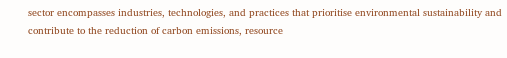sector encompasses industries, technologies, and practices that prioritise environmental sustainability and contribute to the reduction of carbon emissions, resource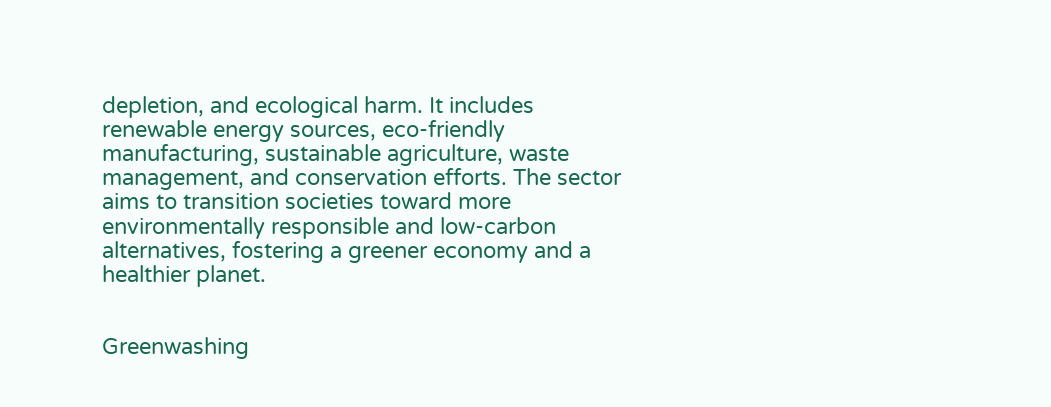depletion, and ecological harm. It includes renewable energy sources, eco-friendly manufacturing, sustainable agriculture, waste management, and conservation efforts. The sector aims to transition societies toward more environmentally responsible and low-carbon alternatives, fostering a greener economy and a healthier planet.


Greenwashing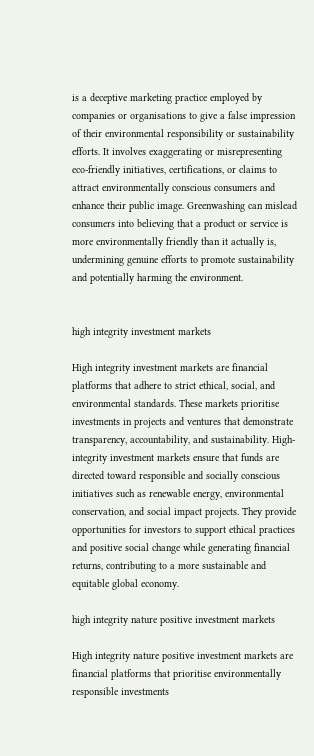is a deceptive marketing practice employed by companies or organisations to give a false impression of their environmental responsibility or sustainability efforts. It involves exaggerating or misrepresenting eco-friendly initiatives, certifications, or claims to attract environmentally conscious consumers and enhance their public image. Greenwashing can mislead consumers into believing that a product or service is more environmentally friendly than it actually is, undermining genuine efforts to promote sustainability and potentially harming the environment.


high integrity investment markets

High integrity investment markets are financial platforms that adhere to strict ethical, social, and environmental standards. These markets prioritise investments in projects and ventures that demonstrate transparency, accountability, and sustainability. High-integrity investment markets ensure that funds are directed toward responsible and socially conscious initiatives such as renewable energy, environmental conservation, and social impact projects. They provide opportunities for investors to support ethical practices and positive social change while generating financial returns, contributing to a more sustainable and equitable global economy.

high integrity nature positive investment markets

High integrity nature positive investment markets are financial platforms that prioritise environmentally responsible investments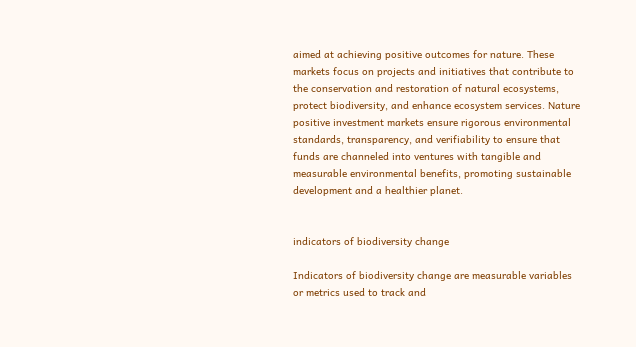aimed at achieving positive outcomes for nature. These markets focus on projects and initiatives that contribute to the conservation and restoration of natural ecosystems, protect biodiversity, and enhance ecosystem services. Nature positive investment markets ensure rigorous environmental standards, transparency, and verifiability to ensure that funds are channeled into ventures with tangible and measurable environmental benefits, promoting sustainable development and a healthier planet.


indicators of biodiversity change

Indicators of biodiversity change are measurable variables or metrics used to track and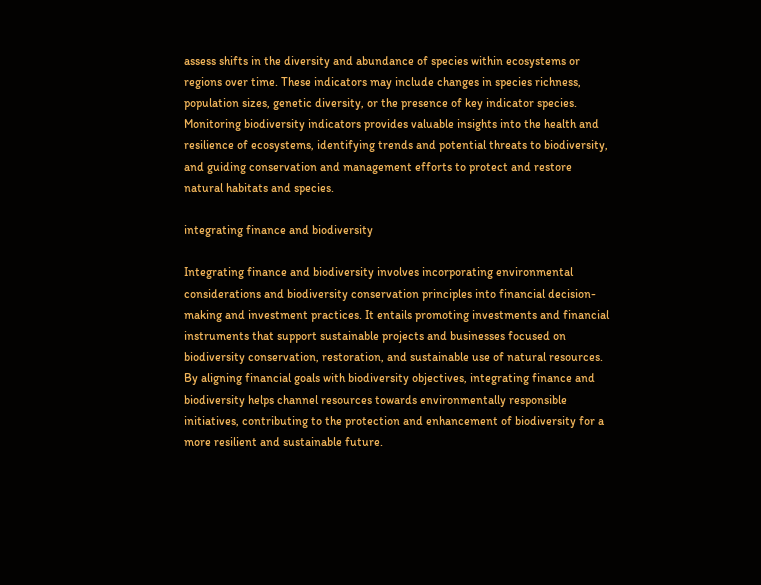assess shifts in the diversity and abundance of species within ecosystems or regions over time. These indicators may include changes in species richness, population sizes, genetic diversity, or the presence of key indicator species. Monitoring biodiversity indicators provides valuable insights into the health and resilience of ecosystems, identifying trends and potential threats to biodiversity, and guiding conservation and management efforts to protect and restore natural habitats and species.

integrating finance and biodiversity

Integrating finance and biodiversity involves incorporating environmental considerations and biodiversity conservation principles into financial decision-making and investment practices. It entails promoting investments and financial instruments that support sustainable projects and businesses focused on biodiversity conservation, restoration, and sustainable use of natural resources. By aligning financial goals with biodiversity objectives, integrating finance and biodiversity helps channel resources towards environmentally responsible initiatives, contributing to the protection and enhancement of biodiversity for a more resilient and sustainable future.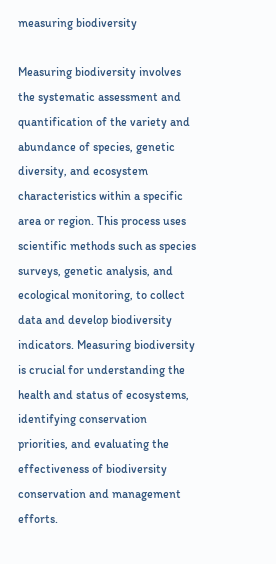measuring biodiversity

Measuring biodiversity involves the systematic assessment and quantification of the variety and abundance of species, genetic diversity, and ecosystem characteristics within a specific area or region. This process uses scientific methods such as species surveys, genetic analysis, and ecological monitoring, to collect data and develop biodiversity indicators. Measuring biodiversity is crucial for understanding the health and status of ecosystems, identifying conservation priorities, and evaluating the effectiveness of biodiversity conservation and management efforts.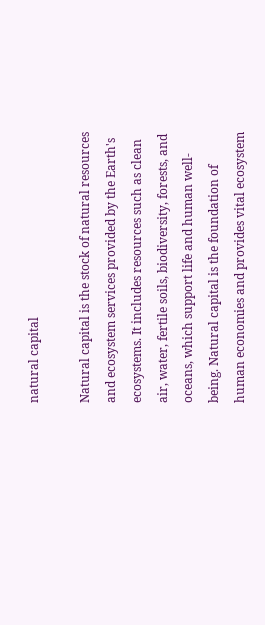natural capital

Natural capital is the stock of natural resources and ecosystem services provided by the Earth's ecosystems. It includes resources such as clean air, water, fertile soils, biodiversity, forests, and oceans, which support life and human well-being. Natural capital is the foundation of human economies and provides vital ecosystem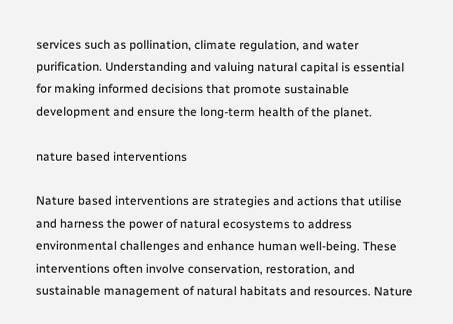services such as pollination, climate regulation, and water purification. Understanding and valuing natural capital is essential for making informed decisions that promote sustainable development and ensure the long-term health of the planet.

nature based interventions

Nature based interventions are strategies and actions that utilise and harness the power of natural ecosystems to address environmental challenges and enhance human well-being. These interventions often involve conservation, restoration, and sustainable management of natural habitats and resources. Nature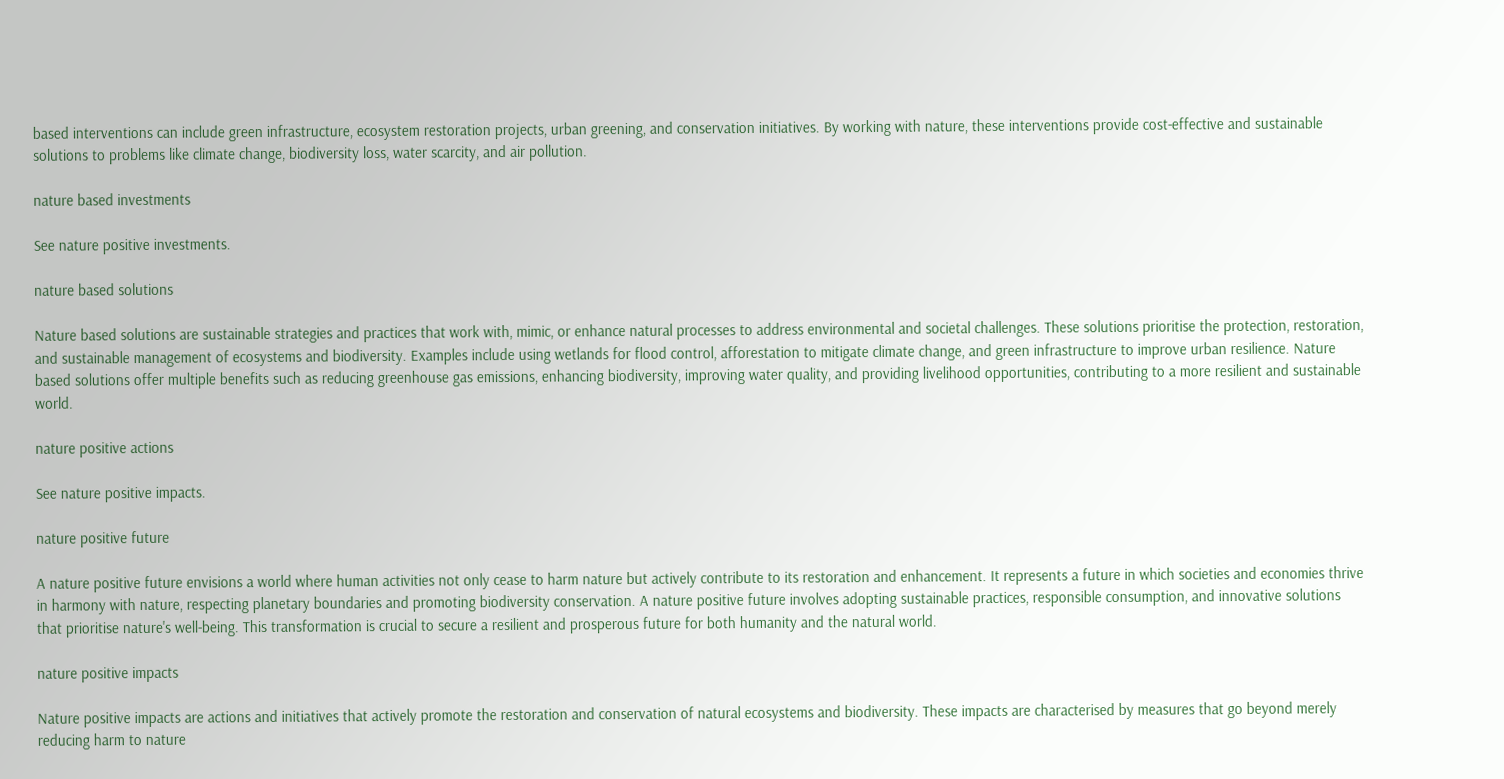based interventions can include green infrastructure, ecosystem restoration projects, urban greening, and conservation initiatives. By working with nature, these interventions provide cost-effective and sustainable solutions to problems like climate change, biodiversity loss, water scarcity, and air pollution.

nature based investments

See nature positive investments.

nature based solutions

Nature based solutions are sustainable strategies and practices that work with, mimic, or enhance natural processes to address environmental and societal challenges. These solutions prioritise the protection, restoration, and sustainable management of ecosystems and biodiversity. Examples include using wetlands for flood control, afforestation to mitigate climate change, and green infrastructure to improve urban resilience. Nature based solutions offer multiple benefits such as reducing greenhouse gas emissions, enhancing biodiversity, improving water quality, and providing livelihood opportunities, contributing to a more resilient and sustainable world.

nature positive actions

See nature positive impacts.

nature positive future

A nature positive future envisions a world where human activities not only cease to harm nature but actively contribute to its restoration and enhancement. It represents a future in which societies and economies thrive in harmony with nature, respecting planetary boundaries and promoting biodiversity conservation. A nature positive future involves adopting sustainable practices, responsible consumption, and innovative solutions that prioritise nature's well-being. This transformation is crucial to secure a resilient and prosperous future for both humanity and the natural world.

nature positive impacts

Nature positive impacts are actions and initiatives that actively promote the restoration and conservation of natural ecosystems and biodiversity. These impacts are characterised by measures that go beyond merely reducing harm to nature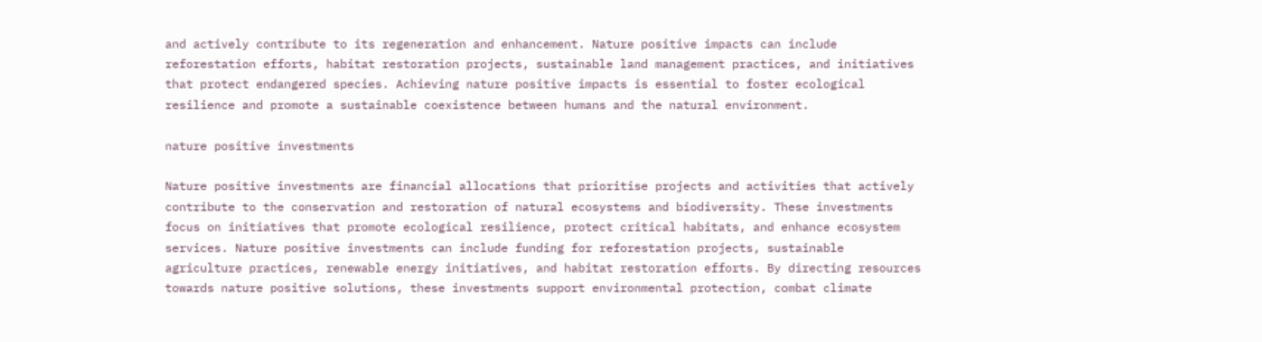and actively contribute to its regeneration and enhancement. Nature positive impacts can include reforestation efforts, habitat restoration projects, sustainable land management practices, and initiatives that protect endangered species. Achieving nature positive impacts is essential to foster ecological resilience and promote a sustainable coexistence between humans and the natural environment.

nature positive investments

Nature positive investments are financial allocations that prioritise projects and activities that actively contribute to the conservation and restoration of natural ecosystems and biodiversity. These investments focus on initiatives that promote ecological resilience, protect critical habitats, and enhance ecosystem services. Nature positive investments can include funding for reforestation projects, sustainable agriculture practices, renewable energy initiatives, and habitat restoration efforts. By directing resources towards nature positive solutions, these investments support environmental protection, combat climate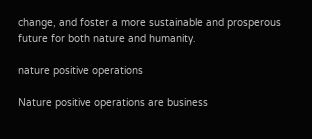change, and foster a more sustainable and prosperous future for both nature and humanity.

nature positive operations

Nature positive operations are business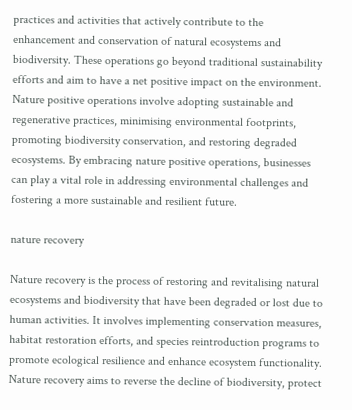practices and activities that actively contribute to the enhancement and conservation of natural ecosystems and biodiversity. These operations go beyond traditional sustainability efforts and aim to have a net positive impact on the environment. Nature positive operations involve adopting sustainable and regenerative practices, minimising environmental footprints, promoting biodiversity conservation, and restoring degraded ecosystems. By embracing nature positive operations, businesses can play a vital role in addressing environmental challenges and fostering a more sustainable and resilient future.

nature recovery

Nature recovery is the process of restoring and revitalising natural ecosystems and biodiversity that have been degraded or lost due to human activities. It involves implementing conservation measures, habitat restoration efforts, and species reintroduction programs to promote ecological resilience and enhance ecosystem functionality. Nature recovery aims to reverse the decline of biodiversity, protect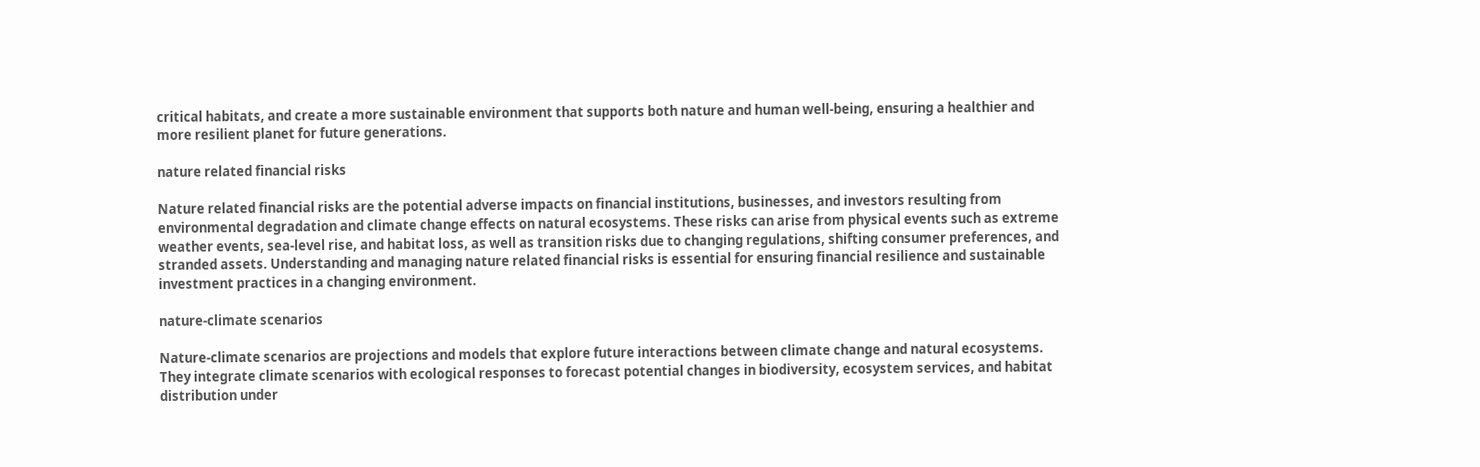critical habitats, and create a more sustainable environment that supports both nature and human well-being, ensuring a healthier and more resilient planet for future generations.

nature related financial risks

Nature related financial risks are the potential adverse impacts on financial institutions, businesses, and investors resulting from environmental degradation and climate change effects on natural ecosystems. These risks can arise from physical events such as extreme weather events, sea-level rise, and habitat loss, as well as transition risks due to changing regulations, shifting consumer preferences, and stranded assets. Understanding and managing nature related financial risks is essential for ensuring financial resilience and sustainable investment practices in a changing environment.

nature-climate scenarios

Nature-climate scenarios are projections and models that explore future interactions between climate change and natural ecosystems. They integrate climate scenarios with ecological responses to forecast potential changes in biodiversity, ecosystem services, and habitat distribution under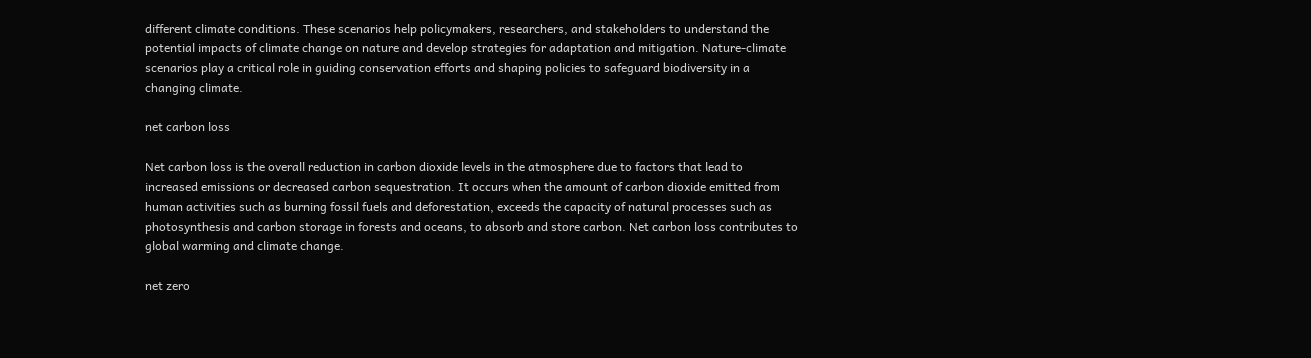different climate conditions. These scenarios help policymakers, researchers, and stakeholders to understand the potential impacts of climate change on nature and develop strategies for adaptation and mitigation. Nature-climate scenarios play a critical role in guiding conservation efforts and shaping policies to safeguard biodiversity in a changing climate.

net carbon loss

Net carbon loss is the overall reduction in carbon dioxide levels in the atmosphere due to factors that lead to increased emissions or decreased carbon sequestration. It occurs when the amount of carbon dioxide emitted from human activities such as burning fossil fuels and deforestation, exceeds the capacity of natural processes such as photosynthesis and carbon storage in forests and oceans, to absorb and store carbon. Net carbon loss contributes to global warming and climate change.

net zero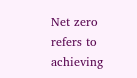Net zero refers to achieving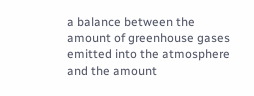a balance between the amount of greenhouse gases emitted into the atmosphere and the amount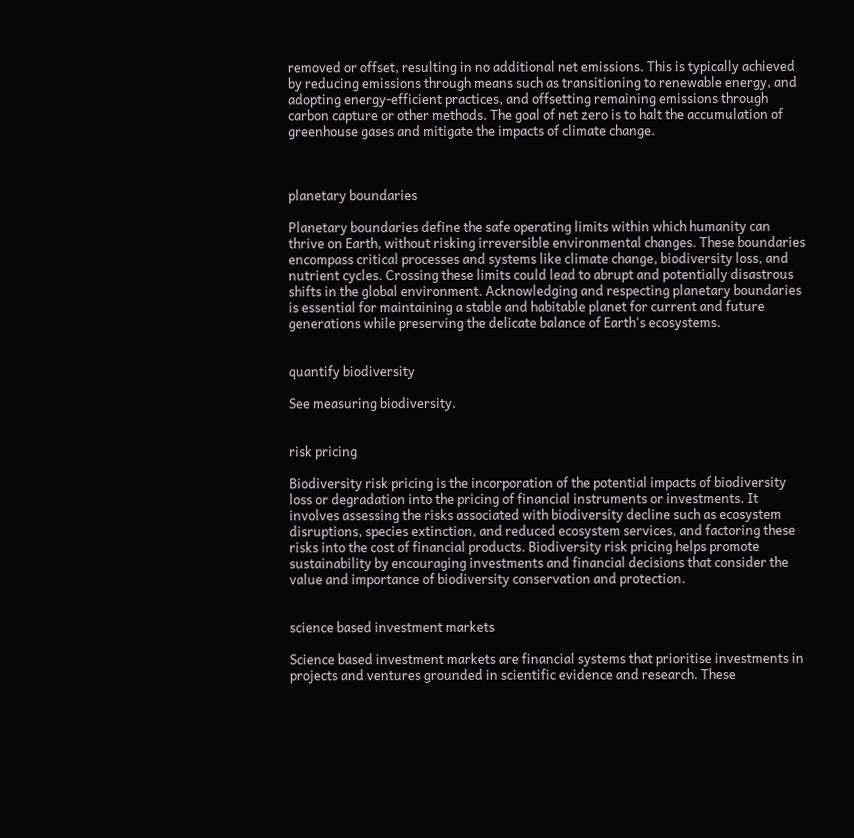removed or offset, resulting in no additional net emissions. This is typically achieved by reducing emissions through means such as transitioning to renewable energy, and adopting energy-efficient practices, and offsetting remaining emissions through carbon capture or other methods. The goal of net zero is to halt the accumulation of greenhouse gases and mitigate the impacts of climate change.



planetary boundaries

Planetary boundaries define the safe operating limits within which humanity can thrive on Earth, without risking irreversible environmental changes. These boundaries encompass critical processes and systems like climate change, biodiversity loss, and nutrient cycles. Crossing these limits could lead to abrupt and potentially disastrous shifts in the global environment. Acknowledging and respecting planetary boundaries is essential for maintaining a stable and habitable planet for current and future generations while preserving the delicate balance of Earth's ecosystems.


quantify biodiversity

See measuring biodiversity.


risk pricing

Biodiversity risk pricing is the incorporation of the potential impacts of biodiversity loss or degradation into the pricing of financial instruments or investments. It involves assessing the risks associated with biodiversity decline such as ecosystem disruptions, species extinction, and reduced ecosystem services, and factoring these risks into the cost of financial products. Biodiversity risk pricing helps promote sustainability by encouraging investments and financial decisions that consider the value and importance of biodiversity conservation and protection.


science based investment markets

Science based investment markets are financial systems that prioritise investments in projects and ventures grounded in scientific evidence and research. These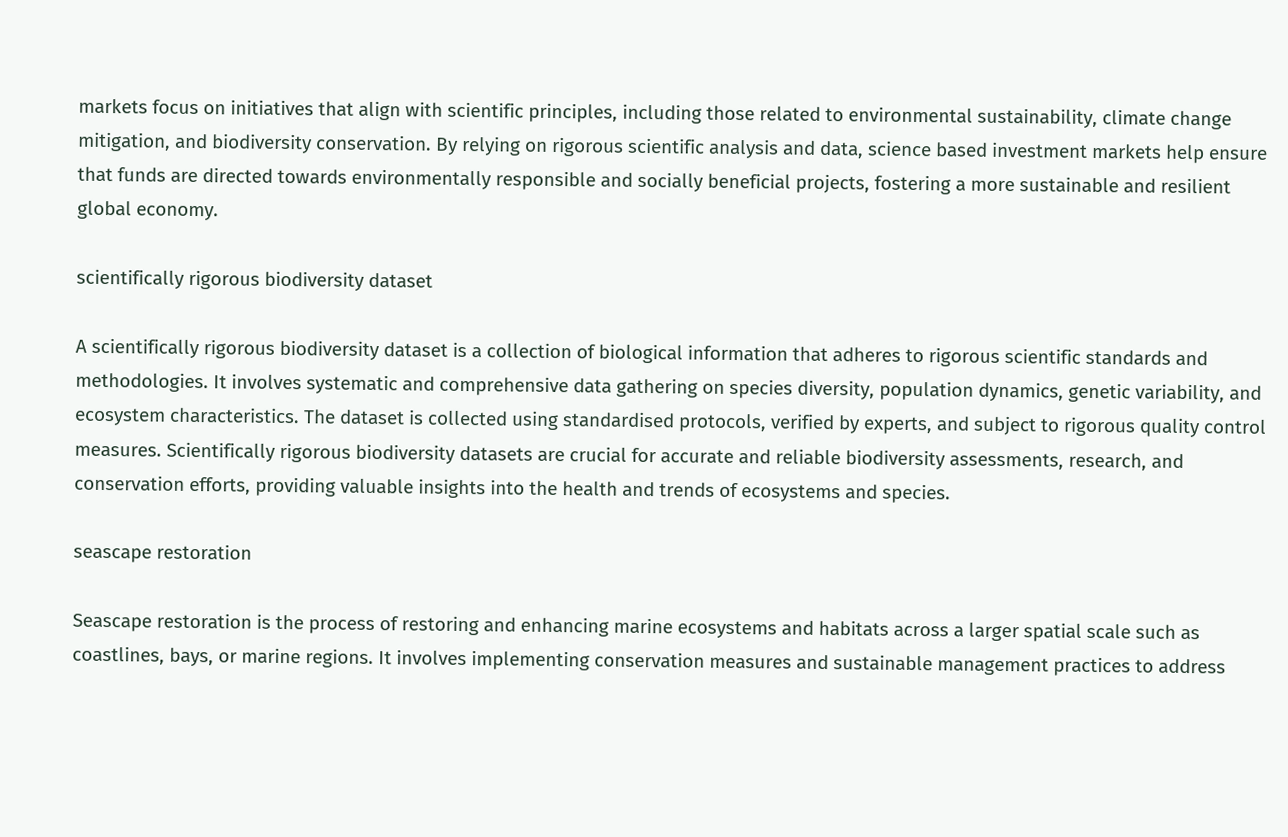markets focus on initiatives that align with scientific principles, including those related to environmental sustainability, climate change mitigation, and biodiversity conservation. By relying on rigorous scientific analysis and data, science based investment markets help ensure that funds are directed towards environmentally responsible and socially beneficial projects, fostering a more sustainable and resilient global economy.

scientifically rigorous biodiversity dataset

A scientifically rigorous biodiversity dataset is a collection of biological information that adheres to rigorous scientific standards and methodologies. It involves systematic and comprehensive data gathering on species diversity, population dynamics, genetic variability, and ecosystem characteristics. The dataset is collected using standardised protocols, verified by experts, and subject to rigorous quality control measures. Scientifically rigorous biodiversity datasets are crucial for accurate and reliable biodiversity assessments, research, and conservation efforts, providing valuable insights into the health and trends of ecosystems and species.

seascape restoration

Seascape restoration is the process of restoring and enhancing marine ecosystems and habitats across a larger spatial scale such as coastlines, bays, or marine regions. It involves implementing conservation measures and sustainable management practices to address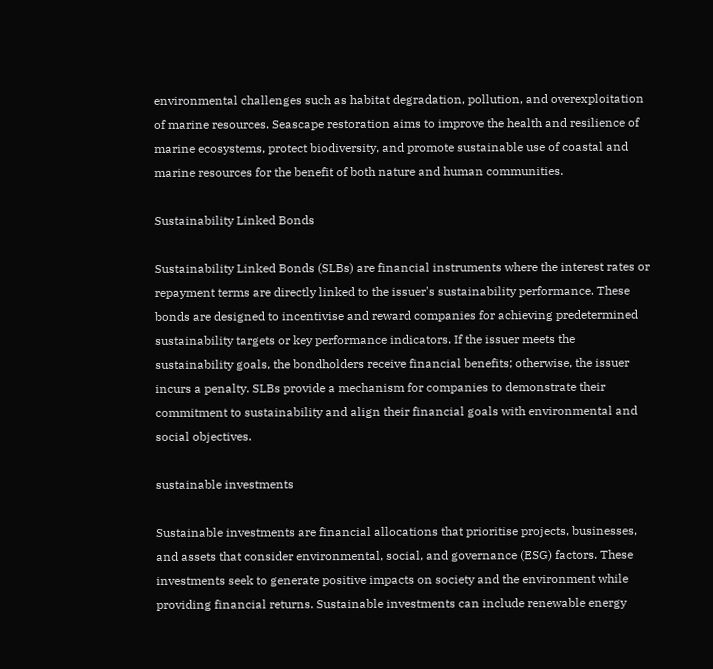environmental challenges such as habitat degradation, pollution, and overexploitation of marine resources. Seascape restoration aims to improve the health and resilience of marine ecosystems, protect biodiversity, and promote sustainable use of coastal and marine resources for the benefit of both nature and human communities.

Sustainability Linked Bonds

Sustainability Linked Bonds (SLBs) are financial instruments where the interest rates or repayment terms are directly linked to the issuer's sustainability performance. These bonds are designed to incentivise and reward companies for achieving predetermined sustainability targets or key performance indicators. If the issuer meets the sustainability goals, the bondholders receive financial benefits; otherwise, the issuer incurs a penalty. SLBs provide a mechanism for companies to demonstrate their commitment to sustainability and align their financial goals with environmental and social objectives.

sustainable investments

Sustainable investments are financial allocations that prioritise projects, businesses, and assets that consider environmental, social, and governance (ESG) factors. These investments seek to generate positive impacts on society and the environment while providing financial returns. Sustainable investments can include renewable energy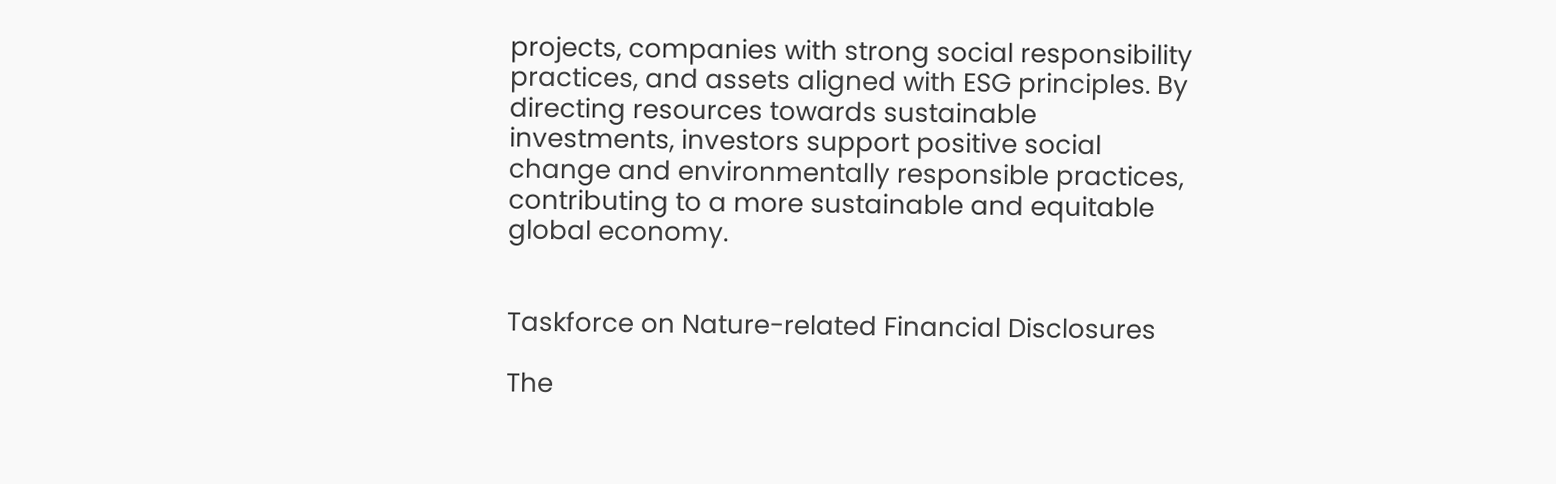projects, companies with strong social responsibility practices, and assets aligned with ESG principles. By directing resources towards sustainable investments, investors support positive social change and environmentally responsible practices, contributing to a more sustainable and equitable global economy.


Taskforce on Nature-related Financial Disclosures

The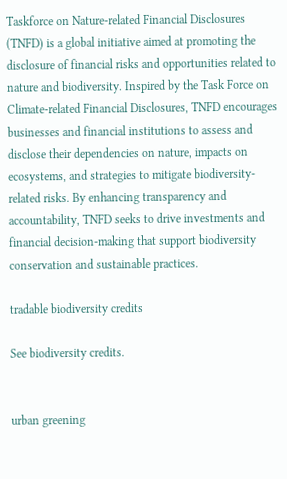Taskforce on Nature-related Financial Disclosures (TNFD) is a global initiative aimed at promoting the disclosure of financial risks and opportunities related to nature and biodiversity. Inspired by the Task Force on Climate-related Financial Disclosures, TNFD encourages businesses and financial institutions to assess and disclose their dependencies on nature, impacts on ecosystems, and strategies to mitigate biodiversity-related risks. By enhancing transparency and accountability, TNFD seeks to drive investments and financial decision-making that support biodiversity conservation and sustainable practices.

tradable biodiversity credits

See biodiversity credits.


urban greening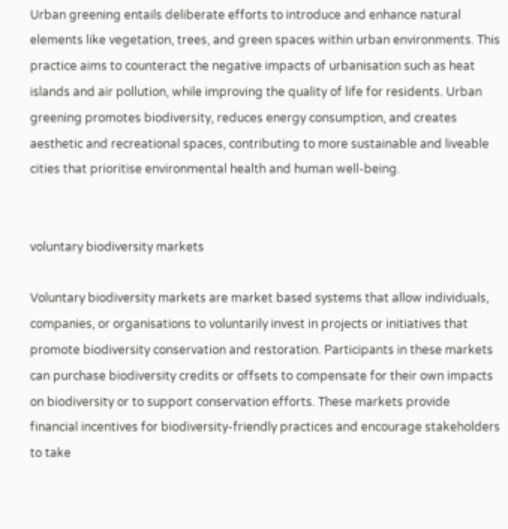Urban greening entails deliberate efforts to introduce and enhance natural elements like vegetation, trees, and green spaces within urban environments. This practice aims to counteract the negative impacts of urbanisation such as heat islands and air pollution, while improving the quality of life for residents. Urban greening promotes biodiversity, reduces energy consumption, and creates aesthetic and recreational spaces, contributing to more sustainable and liveable cities that prioritise environmental health and human well-being.


voluntary biodiversity markets

Voluntary biodiversity markets are market based systems that allow individuals, companies, or organisations to voluntarily invest in projects or initiatives that promote biodiversity conservation and restoration. Participants in these markets can purchase biodiversity credits or offsets to compensate for their own impacts on biodiversity or to support conservation efforts. These markets provide financial incentives for biodiversity-friendly practices and encourage stakeholders to take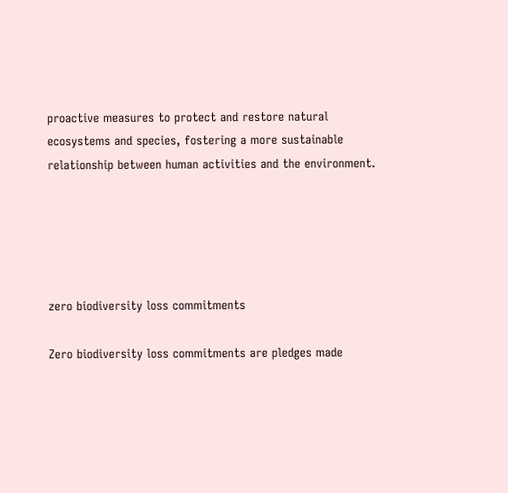proactive measures to protect and restore natural ecosystems and species, fostering a more sustainable relationship between human activities and the environment.





zero biodiversity loss commitments

Zero biodiversity loss commitments are pledges made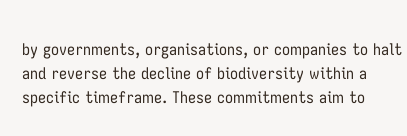by governments, organisations, or companies to halt and reverse the decline of biodiversity within a specific timeframe. These commitments aim to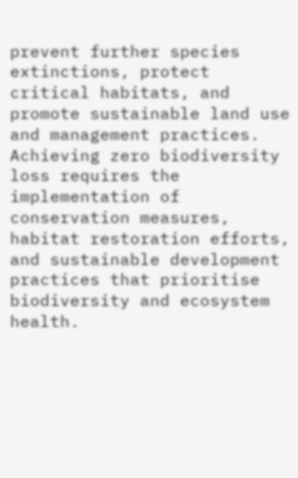prevent further species extinctions, protect critical habitats, and promote sustainable land use and management practices. Achieving zero biodiversity loss requires the implementation of conservation measures, habitat restoration efforts, and sustainable development practices that prioritise biodiversity and ecosystem health.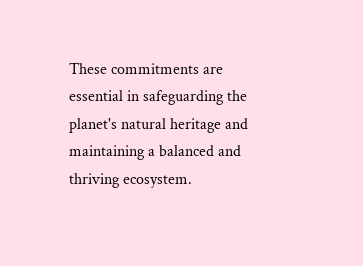These commitments are essential in safeguarding the planet's natural heritage and maintaining a balanced and thriving ecosystem.